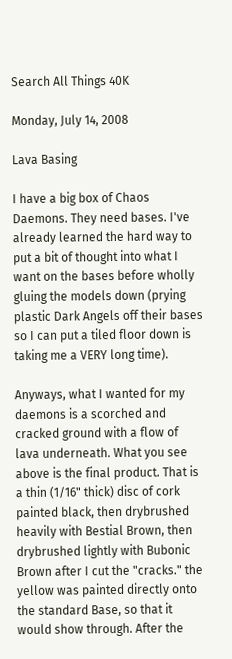Search All Things 40K

Monday, July 14, 2008

Lava Basing

I have a big box of Chaos Daemons. They need bases. I've already learned the hard way to put a bit of thought into what I want on the bases before wholly gluing the models down (prying plastic Dark Angels off their bases so I can put a tiled floor down is taking me a VERY long time).

Anyways, what I wanted for my daemons is a scorched and cracked ground with a flow of lava underneath. What you see above is the final product. That is a thin (1/16" thick) disc of cork painted black, then drybrushed heavily with Bestial Brown, then drybrushed lightly with Bubonic Brown after I cut the "cracks." the yellow was painted directly onto the standard Base, so that it would show through. After the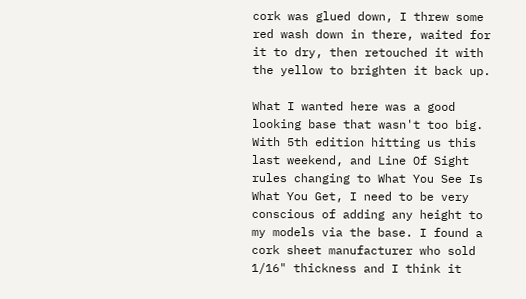cork was glued down, I threw some red wash down in there, waited for it to dry, then retouched it with the yellow to brighten it back up.

What I wanted here was a good looking base that wasn't too big. With 5th edition hitting us this last weekend, and Line Of Sight rules changing to What You See Is What You Get, I need to be very conscious of adding any height to my models via the base. I found a cork sheet manufacturer who sold 1/16" thickness and I think it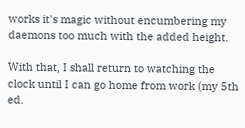works it's magic without encumbering my daemons too much with the added height.

With that, I shall return to watching the clock until I can go home from work (my 5th ed.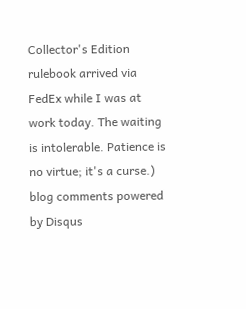Collector's Edition rulebook arrived via FedEx while I was at work today. The waiting is intolerable. Patience is no virtue; it's a curse.)
blog comments powered by Disqus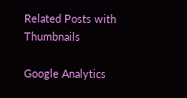Related Posts with Thumbnails

Google Analytics